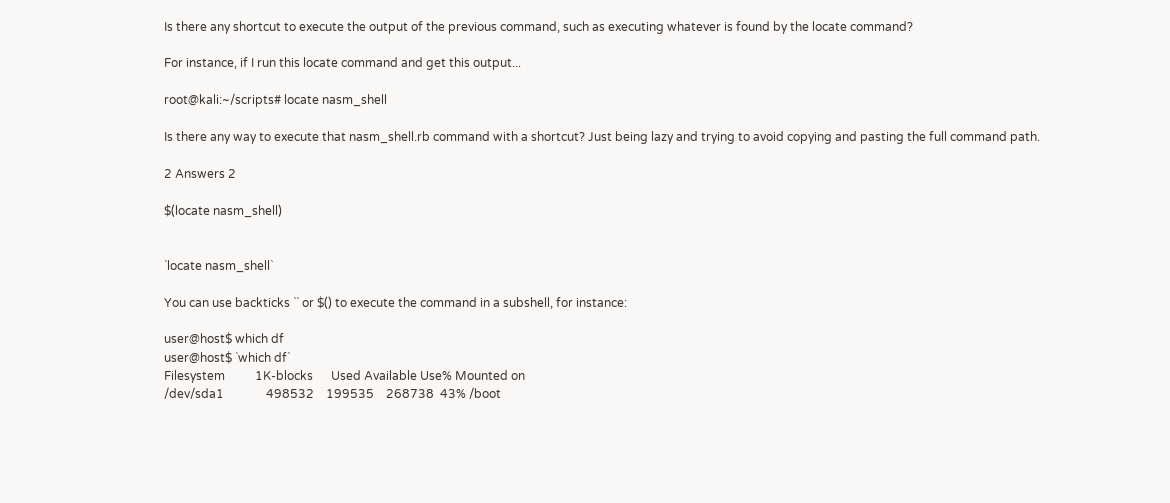Is there any shortcut to execute the output of the previous command, such as executing whatever is found by the locate command?

For instance, if I run this locate command and get this output...

root@kali:~/scripts# locate nasm_shell

Is there any way to execute that nasm_shell.rb command with a shortcut? Just being lazy and trying to avoid copying and pasting the full command path.

2 Answers 2

$(locate nasm_shell)


`locate nasm_shell`

You can use backticks `` or $() to execute the command in a subshell, for instance:

user@host$ which df
user@host$ `which df`
Filesystem          1K-blocks      Used Available Use% Mounted on
/dev/sda1              498532    199535    268738  43% /boot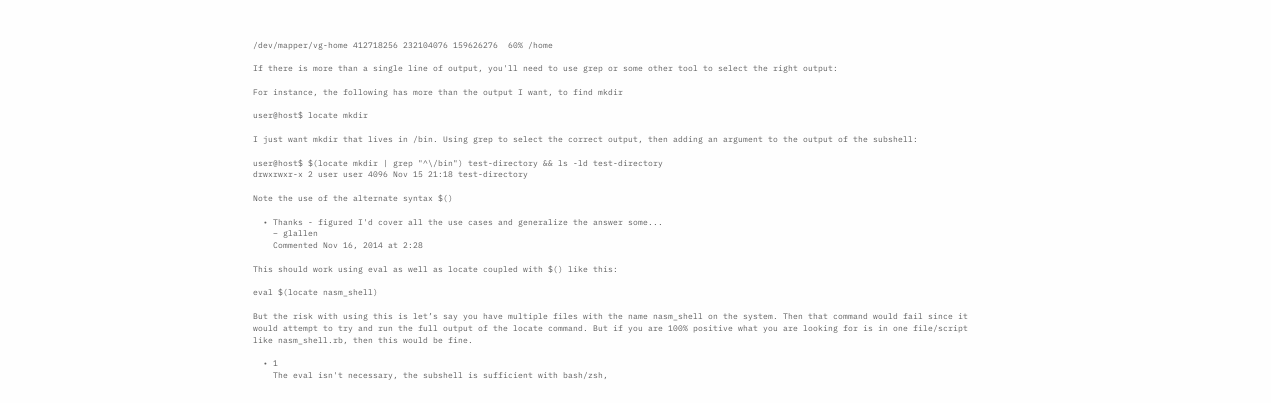/dev/mapper/vg-home 412718256 232104076 159626276  60% /home

If there is more than a single line of output, you'll need to use grep or some other tool to select the right output:

For instance, the following has more than the output I want, to find mkdir

user@host$ locate mkdir

I just want mkdir that lives in /bin. Using grep to select the correct output, then adding an argument to the output of the subshell:

user@host$ $(locate mkdir | grep "^\/bin") test-directory && ls -ld test-directory
drwxrwxr-x 2 user user 4096 Nov 15 21:18 test-directory

Note the use of the alternate syntax $()

  • Thanks - figured I'd cover all the use cases and generalize the answer some...
    – glallen
    Commented Nov 16, 2014 at 2:28

This should work using eval as well as locate coupled with $() like this:

eval $(locate nasm_shell)

But the risk with using this is let’s say you have multiple files with the name nasm_shell on the system. Then that command would fail since it would attempt to try and run the full output of the locate command. But if you are 100% positive what you are looking for is in one file/script like nasm_shell.rb, then this would be fine.

  • 1
    The eval isn't necessary, the subshell is sufficient with bash/zsh,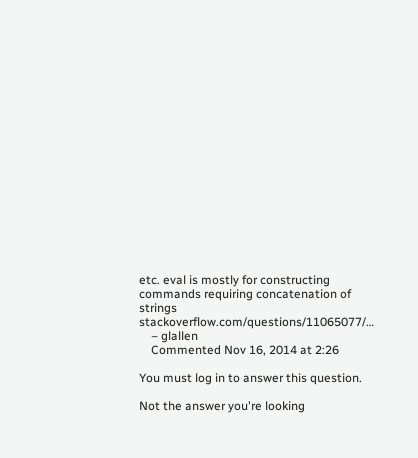etc. eval is mostly for constructing commands requiring concatenation of strings stackoverflow.com/questions/11065077/…
    – glallen
    Commented Nov 16, 2014 at 2:26

You must log in to answer this question.

Not the answer you're looking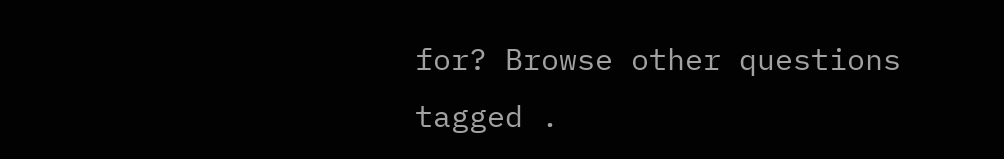for? Browse other questions tagged .